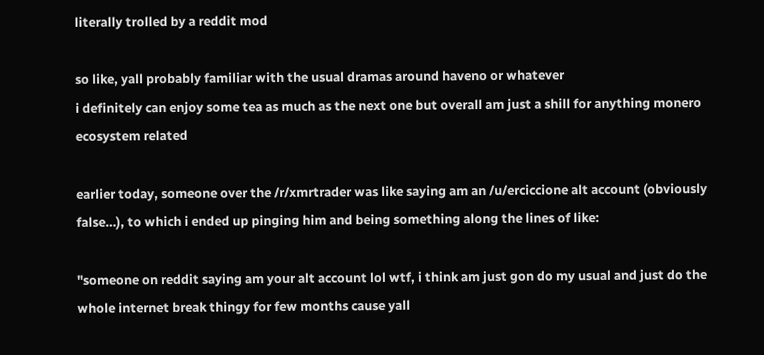literally trolled by a reddit mod

so like, yall probably familiar with the usual dramas around haveno or whatever
i definitely can enjoy some tea as much as the next one but overall am just a shill for anything monero ecosystem related

earlier today, someone over the /r/xmrtrader was like saying am an /u/erciccione alt account (obviously false…), to which i ended up pinging him and being something along the lines of like:

"someone on reddit saying am your alt account lol wtf, i think am just gon do my usual and just do the whole internet break thingy for few months cause yall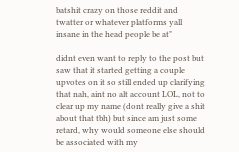batshit crazy on those reddit and twatter or whatever platforms yall insane in the head people be at"

didnt even want to reply to the post but saw that it started getting a couple upvotes on it so still ended up clarifying that nah, aint no alt account LOL, not to clear up my name (dont really give a shit about that tbh) but since am just some retard, why would someone else should be associated with my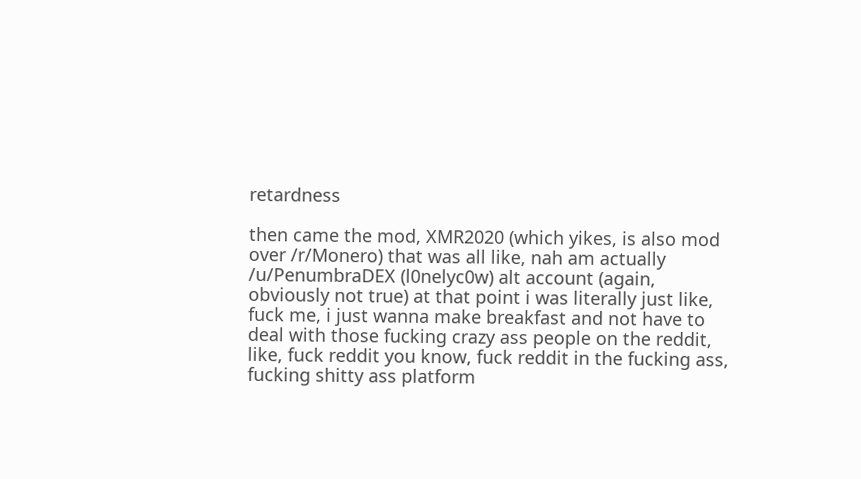retardness

then came the mod, XMR2020 (which yikes, is also mod over /r/Monero) that was all like, nah am actually /u/PenumbraDEX (l0nelyc0w) alt account (again, obviously not true) at that point i was literally just like, fuck me, i just wanna make breakfast and not have to deal with those fucking crazy ass people on the reddit, like, fuck reddit you know, fuck reddit in the fucking ass, fucking shitty ass platform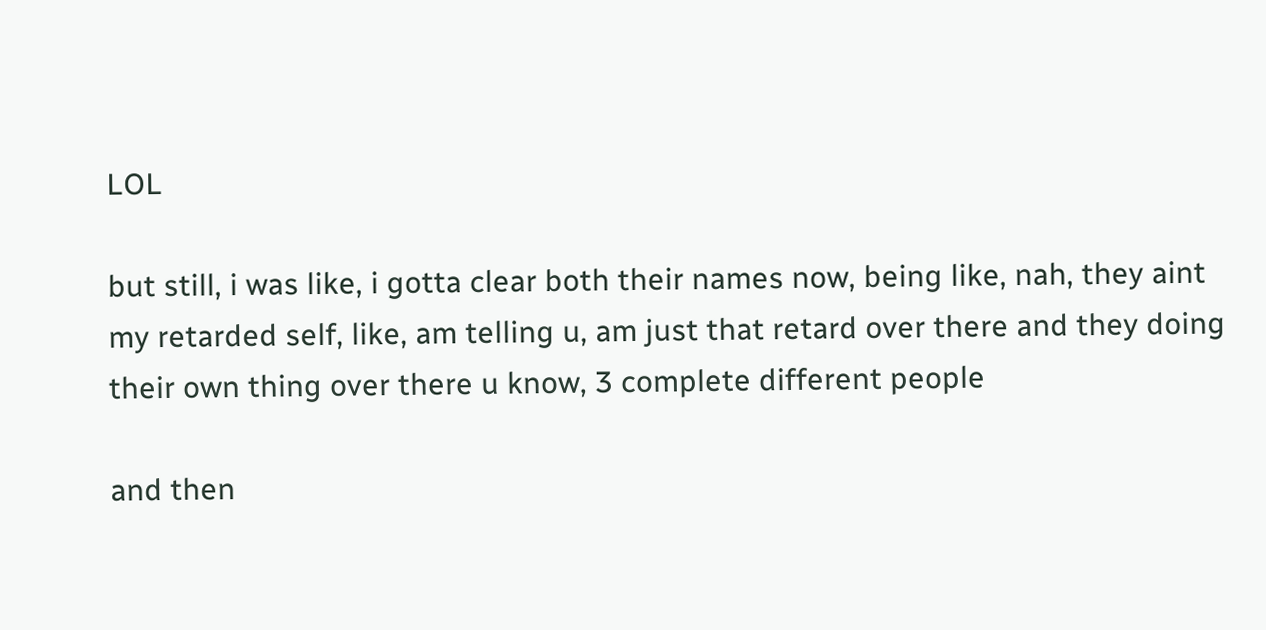LOL

but still, i was like, i gotta clear both their names now, being like, nah, they aint my retarded self, like, am telling u, am just that retard over there and they doing their own thing over there u know, 3 complete different people

and then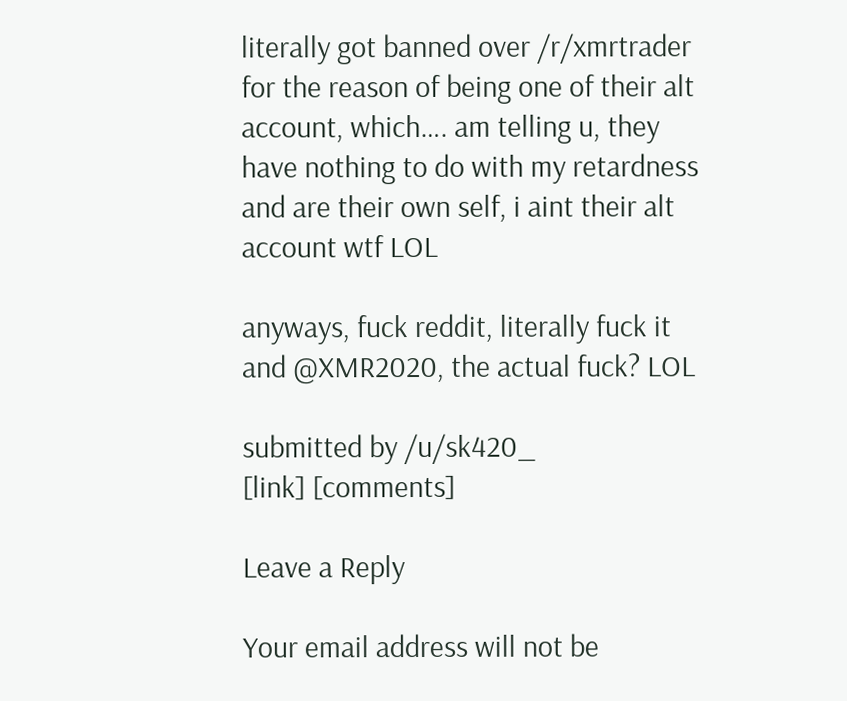literally got banned over /r/xmrtrader for the reason of being one of their alt account, which…. am telling u, they have nothing to do with my retardness and are their own self, i aint their alt account wtf LOL

anyways, fuck reddit, literally fuck it and @XMR2020, the actual fuck? LOL

submitted by /u/sk420_
[link] [comments]

Leave a Reply

Your email address will not be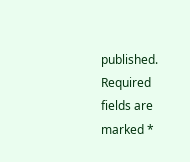published. Required fields are marked *